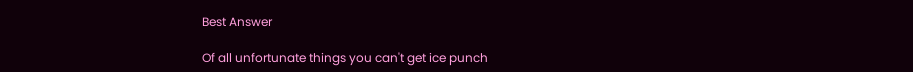Best Answer

Of all unfortunate things you can't get ice punch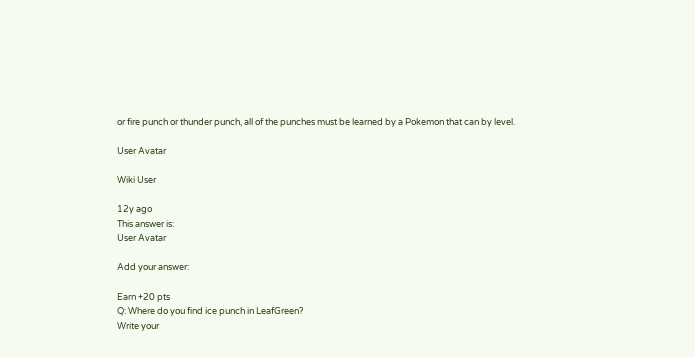or fire punch or thunder punch, all of the punches must be learned by a Pokemon that can by level.

User Avatar

Wiki User

12y ago
This answer is:
User Avatar

Add your answer:

Earn +20 pts
Q: Where do you find ice punch in LeafGreen?
Write your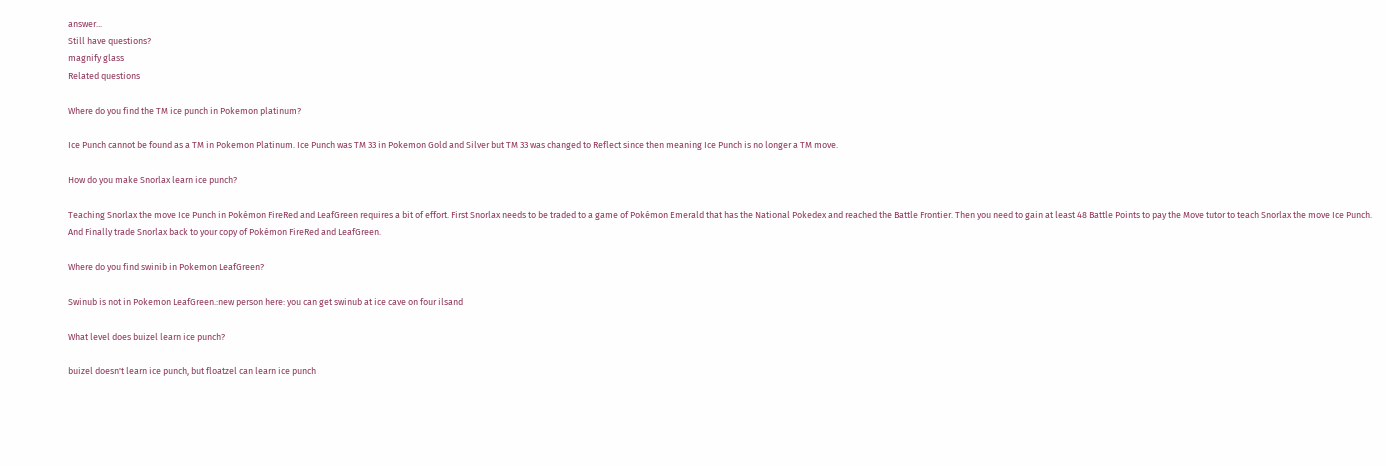answer...
Still have questions?
magnify glass
Related questions

Where do you find the TM ice punch in Pokemon platinum?

Ice Punch cannot be found as a TM in Pokemon Platinum. Ice Punch was TM 33 in Pokemon Gold and Silver but TM 33 was changed to Reflect since then meaning Ice Punch is no longer a TM move.

How do you make Snorlax learn ice punch?

Teaching Snorlax the move Ice Punch in Pokémon FireRed and LeafGreen requires a bit of effort. First Snorlax needs to be traded to a game of Pokémon Emerald that has the National Pokedex and reached the Battle Frontier. Then you need to gain at least 48 Battle Points to pay the Move tutor to teach Snorlax the move Ice Punch. And Finally trade Snorlax back to your copy of Pokémon FireRed and LeafGreen.

Where do you find swinib in Pokemon LeafGreen?

Swinub is not in Pokemon LeafGreen.:new person here: you can get swinub at ice cave on four ilsand

What level does buizel learn ice punch?

buizel doesn't learn ice punch, but floatzel can learn ice punch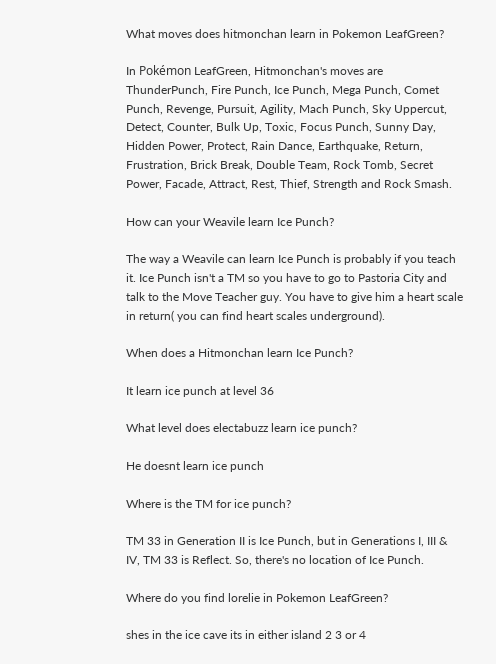What moves does hitmonchan learn in Pokemon LeafGreen?

In Pokémon LeafGreen, Hitmonchan's moves are ThunderPunch, Fire Punch, Ice Punch, Mega Punch, Comet Punch, Revenge, Pursuit, Agility, Mach Punch, Sky Uppercut, Detect, Counter, Bulk Up, Toxic, Focus Punch, Sunny Day, Hidden Power, Protect, Rain Dance, Earthquake, Return, Frustration, Brick Break, Double Team, Rock Tomb, Secret Power, Facade, Attract, Rest, Thief, Strength and Rock Smash.

How can your Weavile learn Ice Punch?

The way a Weavile can learn Ice Punch is probably if you teach it. Ice Punch isn't a TM so you have to go to Pastoria City and talk to the Move Teacher guy. You have to give him a heart scale in return( you can find heart scales underground).

When does a Hitmonchan learn Ice Punch?

It learn ice punch at level 36

What level does electabuzz learn ice punch?

He doesnt learn ice punch

Where is the TM for ice punch?

TM 33 in Generation II is Ice Punch, but in Generations I, III & IV, TM 33 is Reflect. So, there's no location of Ice Punch.

Where do you find lorelie in Pokemon LeafGreen?

shes in the ice cave its in either island 2 3 or 4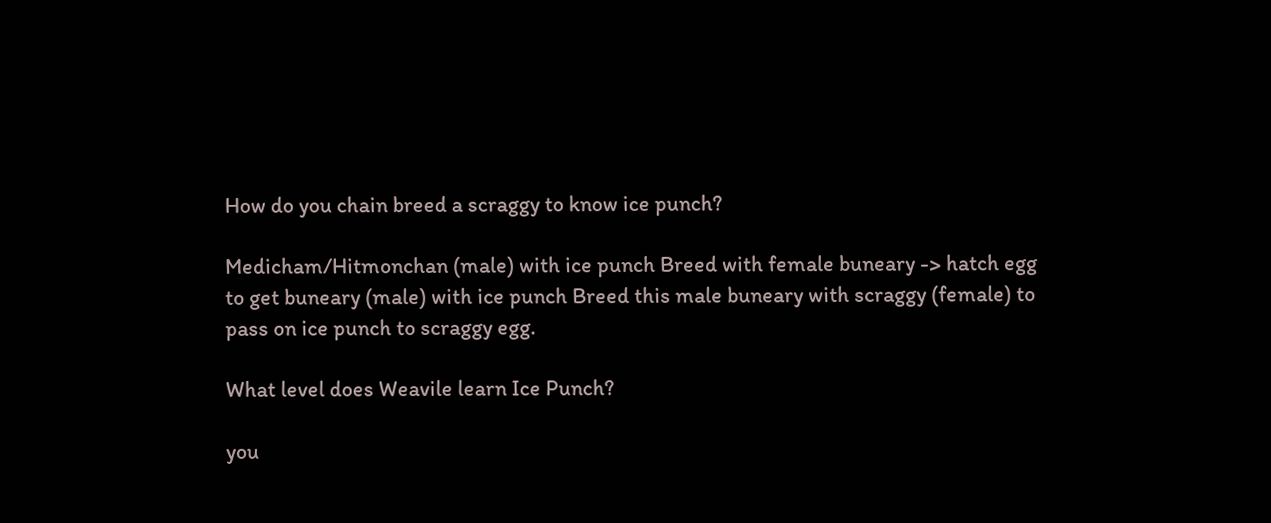How do you chain breed a scraggy to know ice punch?

Medicham/Hitmonchan (male) with ice punch Breed with female buneary -> hatch egg to get buneary (male) with ice punch Breed this male buneary with scraggy (female) to pass on ice punch to scraggy egg.

What level does Weavile learn Ice Punch?

you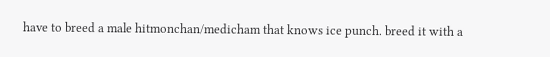have to breed a male hitmonchan/medicham that knows ice punch. breed it with a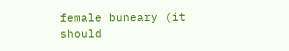female buneary (it should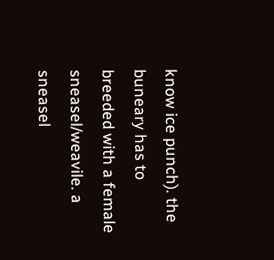know ice punch). the buneary has to breeded with a female sneasel/weavile. a sneasel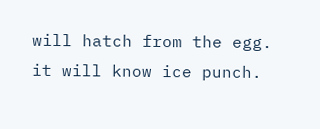will hatch from the egg. it will know ice punch.